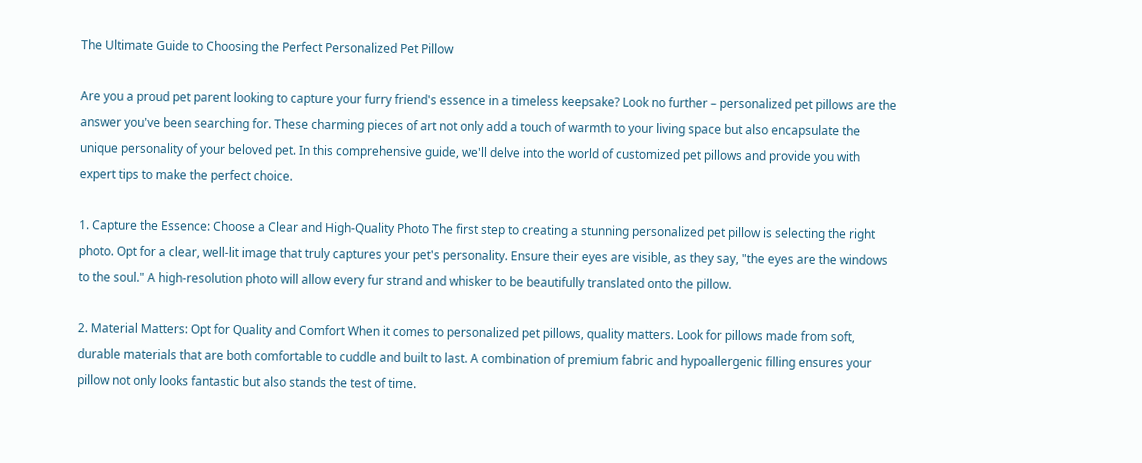The Ultimate Guide to Choosing the Perfect Personalized Pet Pillow

Are you a proud pet parent looking to capture your furry friend's essence in a timeless keepsake? Look no further – personalized pet pillows are the answer you've been searching for. These charming pieces of art not only add a touch of warmth to your living space but also encapsulate the unique personality of your beloved pet. In this comprehensive guide, we'll delve into the world of customized pet pillows and provide you with expert tips to make the perfect choice.

1. Capture the Essence: Choose a Clear and High-Quality Photo The first step to creating a stunning personalized pet pillow is selecting the right photo. Opt for a clear, well-lit image that truly captures your pet's personality. Ensure their eyes are visible, as they say, "the eyes are the windows to the soul." A high-resolution photo will allow every fur strand and whisker to be beautifully translated onto the pillow.

2. Material Matters: Opt for Quality and Comfort When it comes to personalized pet pillows, quality matters. Look for pillows made from soft, durable materials that are both comfortable to cuddle and built to last. A combination of premium fabric and hypoallergenic filling ensures your pillow not only looks fantastic but also stands the test of time.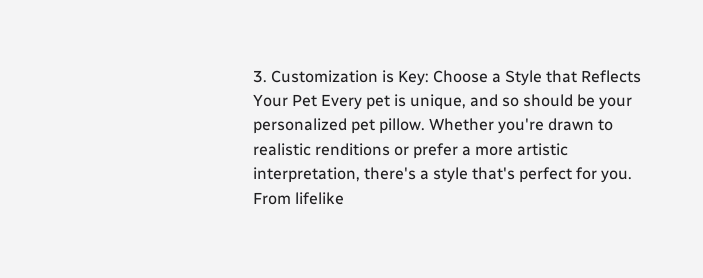3. Customization is Key: Choose a Style that Reflects Your Pet Every pet is unique, and so should be your personalized pet pillow. Whether you're drawn to realistic renditions or prefer a more artistic interpretation, there's a style that's perfect for you. From lifelike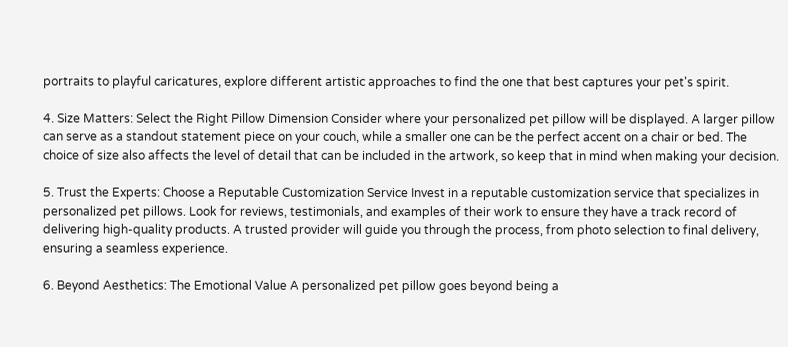portraits to playful caricatures, explore different artistic approaches to find the one that best captures your pet's spirit.

4. Size Matters: Select the Right Pillow Dimension Consider where your personalized pet pillow will be displayed. A larger pillow can serve as a standout statement piece on your couch, while a smaller one can be the perfect accent on a chair or bed. The choice of size also affects the level of detail that can be included in the artwork, so keep that in mind when making your decision.

5. Trust the Experts: Choose a Reputable Customization Service Invest in a reputable customization service that specializes in personalized pet pillows. Look for reviews, testimonials, and examples of their work to ensure they have a track record of delivering high-quality products. A trusted provider will guide you through the process, from photo selection to final delivery, ensuring a seamless experience.

6. Beyond Aesthetics: The Emotional Value A personalized pet pillow goes beyond being a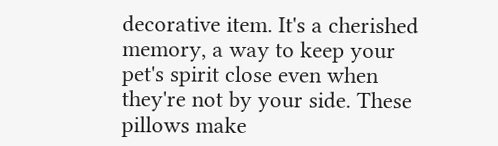decorative item. It's a cherished memory, a way to keep your pet's spirit close even when they're not by your side. These pillows make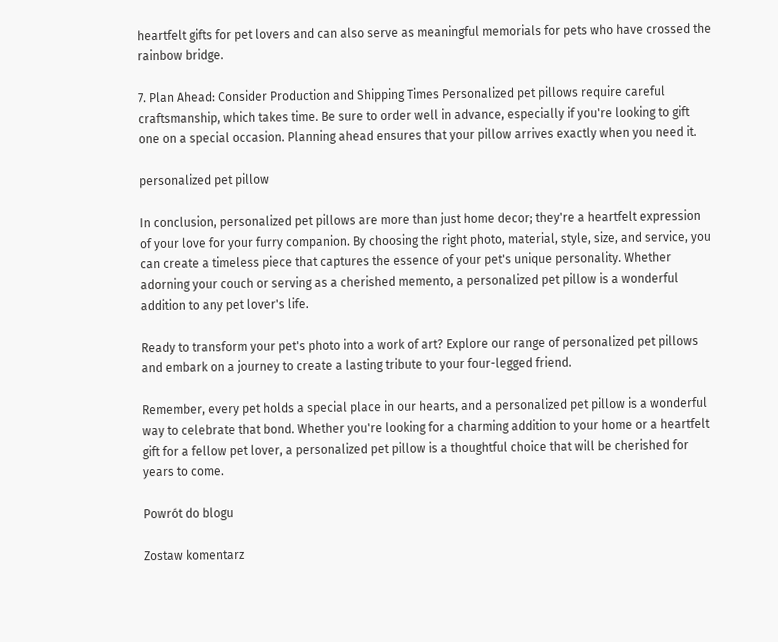heartfelt gifts for pet lovers and can also serve as meaningful memorials for pets who have crossed the rainbow bridge.

7. Plan Ahead: Consider Production and Shipping Times Personalized pet pillows require careful craftsmanship, which takes time. Be sure to order well in advance, especially if you're looking to gift one on a special occasion. Planning ahead ensures that your pillow arrives exactly when you need it.

personalized pet pillow

In conclusion, personalized pet pillows are more than just home decor; they're a heartfelt expression of your love for your furry companion. By choosing the right photo, material, style, size, and service, you can create a timeless piece that captures the essence of your pet's unique personality. Whether adorning your couch or serving as a cherished memento, a personalized pet pillow is a wonderful addition to any pet lover's life.

Ready to transform your pet's photo into a work of art? Explore our range of personalized pet pillows and embark on a journey to create a lasting tribute to your four-legged friend.

Remember, every pet holds a special place in our hearts, and a personalized pet pillow is a wonderful way to celebrate that bond. Whether you're looking for a charming addition to your home or a heartfelt gift for a fellow pet lover, a personalized pet pillow is a thoughtful choice that will be cherished for years to come.

Powrót do blogu

Zostaw komentarz